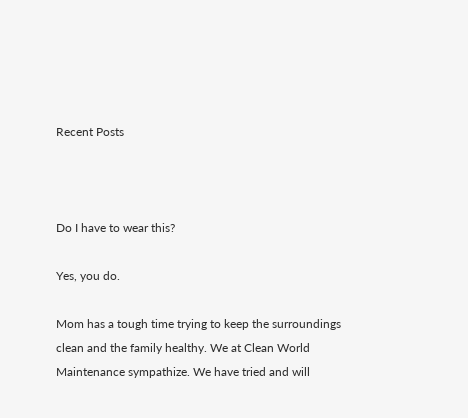Recent Posts



Do I have to wear this?

Yes, you do.

Mom has a tough time trying to keep the surroundings clean and the family healthy. We at Clean World Maintenance sympathize. We have tried and will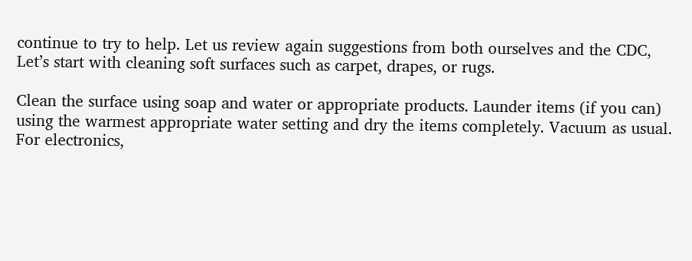continue to try to help. Let us review again suggestions from both ourselves and the CDC, Let’s start with cleaning soft surfaces such as carpet, drapes, or rugs.

Clean the surface using soap and water or appropriate products. Launder items (if you can) using the warmest appropriate water setting and dry the items completely. Vacuum as usual. For electronics,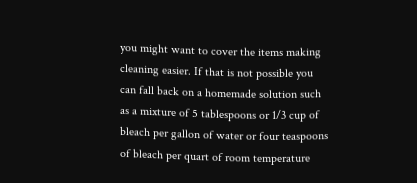you might want to cover the items making cleaning easier. If that is not possible you can fall back on a homemade solution such as a mixture of 5 tablespoons or 1/3 cup of bleach per gallon of water or four teaspoons of bleach per quart of room temperature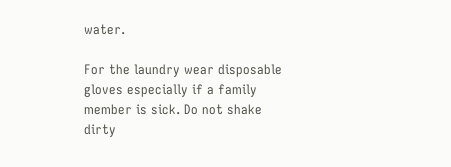water.

For the laundry wear disposable gloves especially if a family member is sick. Do not shake dirty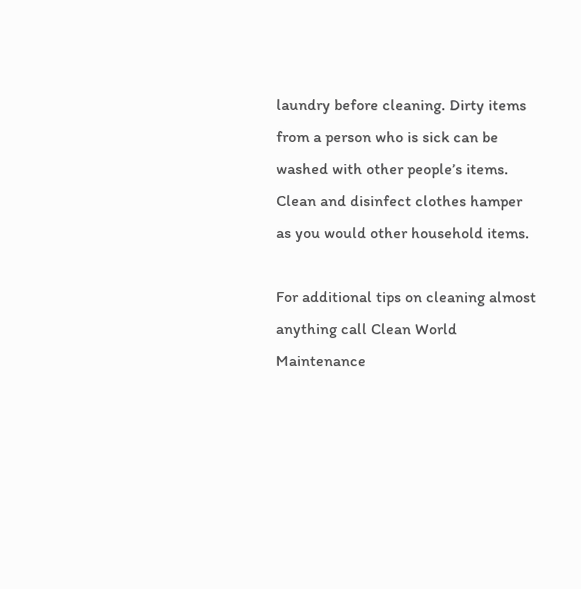laundry before cleaning. Dirty items from a person who is sick can be washed with other people’s items. Clean and disinfect clothes hamper as you would other household items.

For additional tips on cleaning almost anything call Clean World Maintenance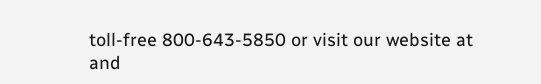toll-free 800-643-5850 or visit our website at and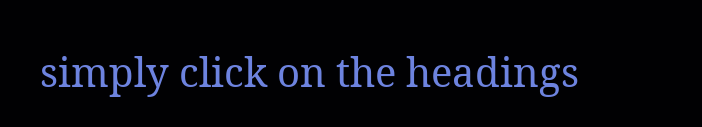simply click on the headings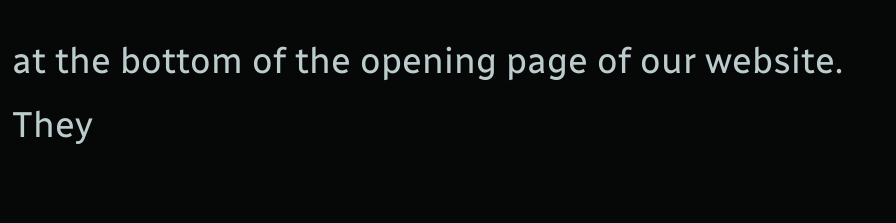at the bottom of the opening page of our website. They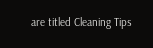are titled Cleaning Tips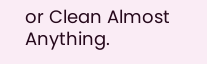or Clean Almost Anything.